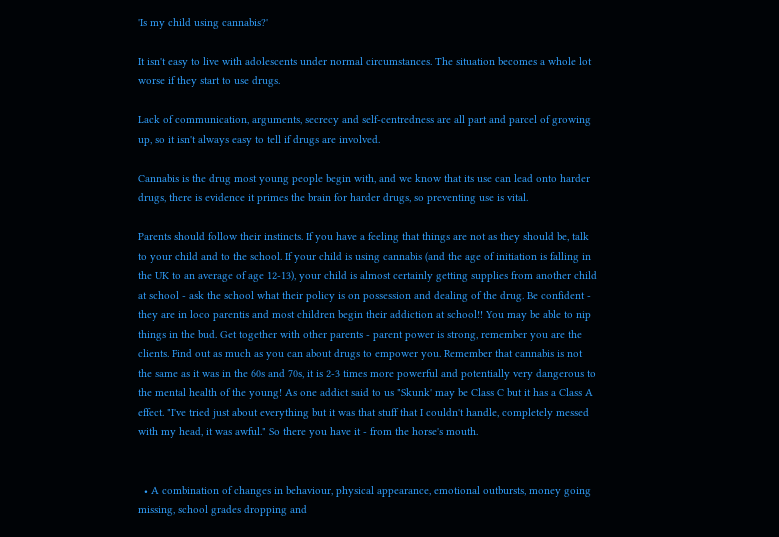'Is my child using cannabis?'

It isn't easy to live with adolescents under normal circumstances. The situation becomes a whole lot worse if they start to use drugs.

Lack of communication, arguments, secrecy and self-centredness are all part and parcel of growing up, so it isn't always easy to tell if drugs are involved.

Cannabis is the drug most young people begin with, and we know that its use can lead onto harder drugs, there is evidence it primes the brain for harder drugs, so preventing use is vital.

Parents should follow their instincts. If you have a feeling that things are not as they should be, talk to your child and to the school. If your child is using cannabis (and the age of initiation is falling in the UK to an average of age 12-13), your child is almost certainly getting supplies from another child at school - ask the school what their policy is on possession and dealing of the drug. Be confident - they are in loco parentis and most children begin their addiction at school!! You may be able to nip things in the bud. Get together with other parents - parent power is strong, remember you are the clients. Find out as much as you can about drugs to empower you. Remember that cannabis is not the same as it was in the 60s and 70s, it is 2-3 times more powerful and potentially very dangerous to the mental health of the young! As one addict said to us "Skunk' may be Class C but it has a Class A effect. "I've tried just about everything but it was that stuff that I couldn't handle, completely messed with my head, it was awful." So there you have it - from the horse's mouth.


  • A combination of changes in behaviour, physical appearance, emotional outbursts, money going missing, school grades dropping and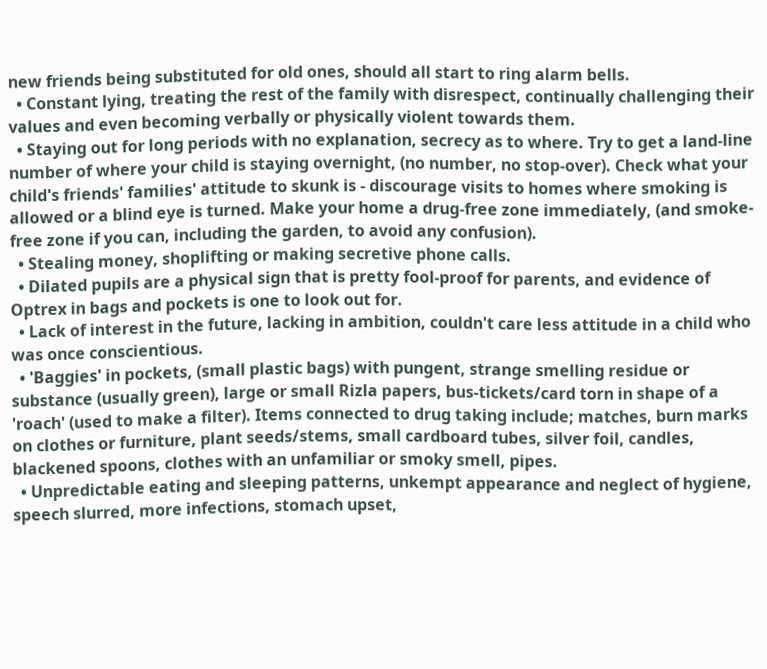new friends being substituted for old ones, should all start to ring alarm bells.
  • Constant lying, treating the rest of the family with disrespect, continually challenging their values and even becoming verbally or physically violent towards them.
  • Staying out for long periods with no explanation, secrecy as to where. Try to get a land-line number of where your child is staying overnight, (no number, no stop-over). Check what your child's friends' families' attitude to skunk is - discourage visits to homes where smoking is allowed or a blind eye is turned. Make your home a drug-free zone immediately, (and smoke-free zone if you can, including the garden, to avoid any confusion).
  • Stealing money, shoplifting or making secretive phone calls.
  • Dilated pupils are a physical sign that is pretty fool-proof for parents, and evidence of Optrex in bags and pockets is one to look out for.
  • Lack of interest in the future, lacking in ambition, couldn't care less attitude in a child who was once conscientious.
  • 'Baggies' in pockets, (small plastic bags) with pungent, strange smelling residue or substance (usually green), large or small Rizla papers, bus-tickets/card torn in shape of a 'roach' (used to make a filter). Items connected to drug taking include; matches, burn marks on clothes or furniture, plant seeds/stems, small cardboard tubes, silver foil, candles, blackened spoons, clothes with an unfamiliar or smoky smell, pipes.
  • Unpredictable eating and sleeping patterns, unkempt appearance and neglect of hygiene, speech slurred, more infections, stomach upset,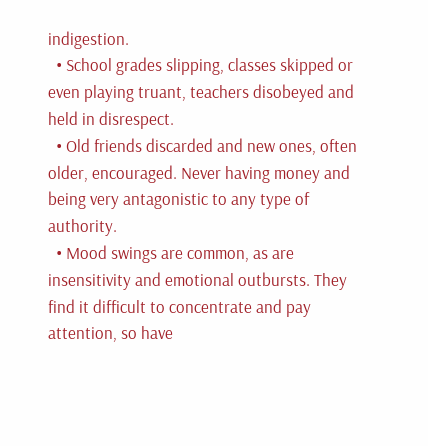indigestion.
  • School grades slipping, classes skipped or even playing truant, teachers disobeyed and held in disrespect.
  • Old friends discarded and new ones, often older, encouraged. Never having money and being very antagonistic to any type of authority.
  • Mood swings are common, as are insensitivity and emotional outbursts. They find it difficult to concentrate and pay attention, so have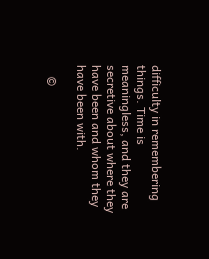difficulty in remembering things. Time is meaningless, and they are secretive about where they have been and whom they have been with.

    ©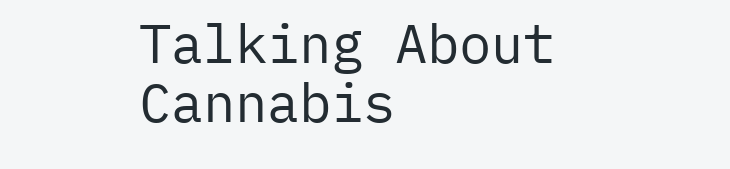Talking About Cannabis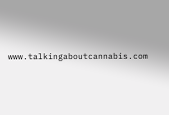www.talkingaboutcannabis.com